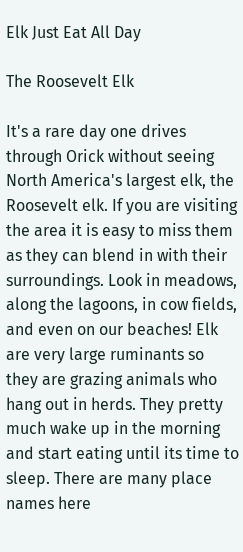Elk Just Eat All Day

The Roosevelt Elk

It's a rare day one drives through Orick without seeing North America's largest elk, the Roosevelt elk. If you are visiting the area it is easy to miss them as they can blend in with their surroundings. Look in meadows, along the lagoons, in cow fields, and even on our beaches! Elk are very large ruminants so they are grazing animals who hang out in herds. They pretty much wake up in the morning and start eating until its time to sleep. There are many place names here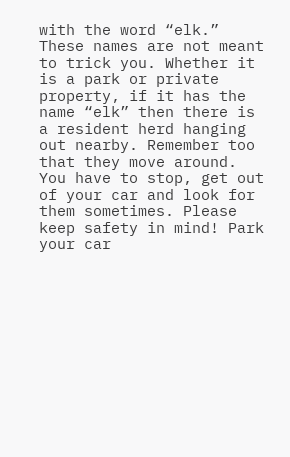with the word “elk.” These names are not meant to trick you. Whether it is a park or private property, if it has the name “elk” then there is a resident herd hanging out nearby. Remember too that they move around. You have to stop, get out of your car and look for them sometimes. Please keep safety in mind! Park your car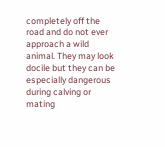completely off the road and do not ever approach a wild animal. They may look docile but they can be especially dangerous during calving or mating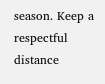season. Keep a respectful distance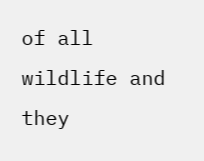of all wildlife and they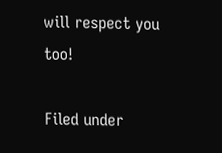will respect you too!

Filed under